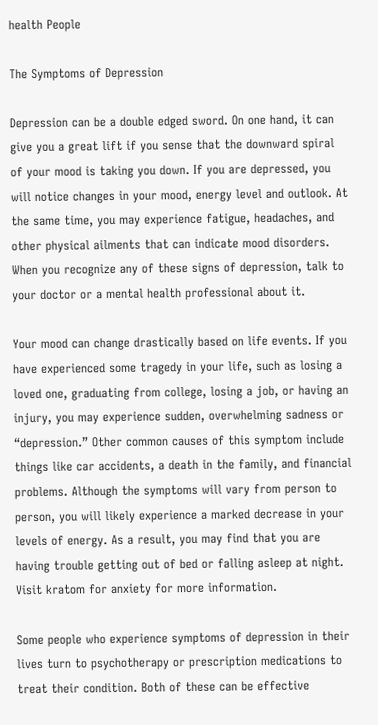health People

The Symptoms of Depression

Depression can be a double edged sword. On one hand, it can give you a great lift if you sense that the downward spiral of your mood is taking you down. If you are depressed, you will notice changes in your mood, energy level and outlook. At the same time, you may experience fatigue, headaches, and other physical ailments that can indicate mood disorders. When you recognize any of these signs of depression, talk to your doctor or a mental health professional about it.

Your mood can change drastically based on life events. If you have experienced some tragedy in your life, such as losing a loved one, graduating from college, losing a job, or having an injury, you may experience sudden, overwhelming sadness or “depression.” Other common causes of this symptom include things like car accidents, a death in the family, and financial problems. Although the symptoms will vary from person to person, you will likely experience a marked decrease in your levels of energy. As a result, you may find that you are having trouble getting out of bed or falling asleep at night. Visit kratom for anxiety for more information.

Some people who experience symptoms of depression in their lives turn to psychotherapy or prescription medications to treat their condition. Both of these can be effective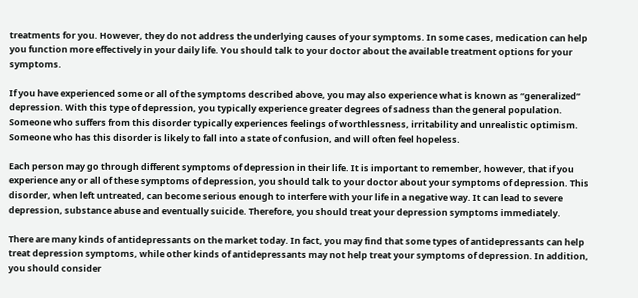treatments for you. However, they do not address the underlying causes of your symptoms. In some cases, medication can help you function more effectively in your daily life. You should talk to your doctor about the available treatment options for your symptoms.

If you have experienced some or all of the symptoms described above, you may also experience what is known as “generalized” depression. With this type of depression, you typically experience greater degrees of sadness than the general population. Someone who suffers from this disorder typically experiences feelings of worthlessness, irritability and unrealistic optimism. Someone who has this disorder is likely to fall into a state of confusion, and will often feel hopeless.

Each person may go through different symptoms of depression in their life. It is important to remember, however, that if you experience any or all of these symptoms of depression, you should talk to your doctor about your symptoms of depression. This disorder, when left untreated, can become serious enough to interfere with your life in a negative way. It can lead to severe depression, substance abuse and eventually suicide. Therefore, you should treat your depression symptoms immediately.

There are many kinds of antidepressants on the market today. In fact, you may find that some types of antidepressants can help treat depression symptoms, while other kinds of antidepressants may not help treat your symptoms of depression. In addition, you should consider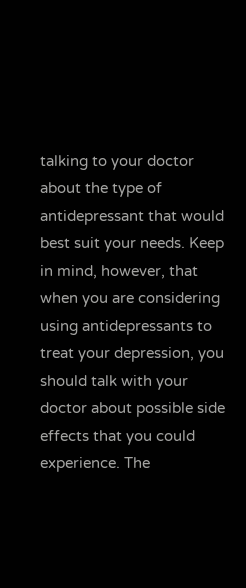talking to your doctor about the type of antidepressant that would best suit your needs. Keep in mind, however, that when you are considering using antidepressants to treat your depression, you should talk with your doctor about possible side effects that you could experience. The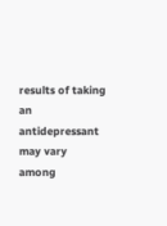results of taking an antidepressant may vary among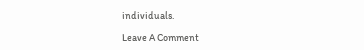individuals.

Leave A Comment